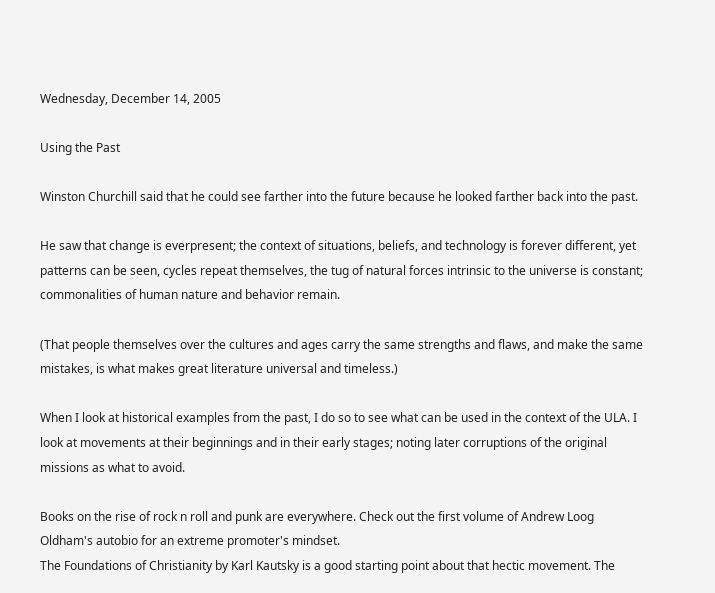Wednesday, December 14, 2005

Using the Past

Winston Churchill said that he could see farther into the future because he looked farther back into the past.

He saw that change is everpresent; the context of situations, beliefs, and technology is forever different, yet patterns can be seen, cycles repeat themselves, the tug of natural forces intrinsic to the universe is constant; commonalities of human nature and behavior remain.

(That people themselves over the cultures and ages carry the same strengths and flaws, and make the same mistakes, is what makes great literature universal and timeless.)

When I look at historical examples from the past, I do so to see what can be used in the context of the ULA. I look at movements at their beginnings and in their early stages; noting later corruptions of the original missions as what to avoid.

Books on the rise of rock n roll and punk are everywhere. Check out the first volume of Andrew Loog Oldham's autobio for an extreme promoter's mindset.
The Foundations of Christianity by Karl Kautsky is a good starting point about that hectic movement. The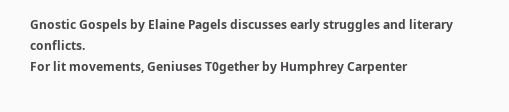Gnostic Gospels by Elaine Pagels discusses early struggles and literary conflicts.
For lit movements, Geniuses T0gether by Humphrey Carpenter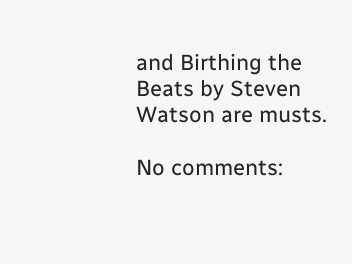and Birthing the Beats by Steven Watson are musts.

No comments: